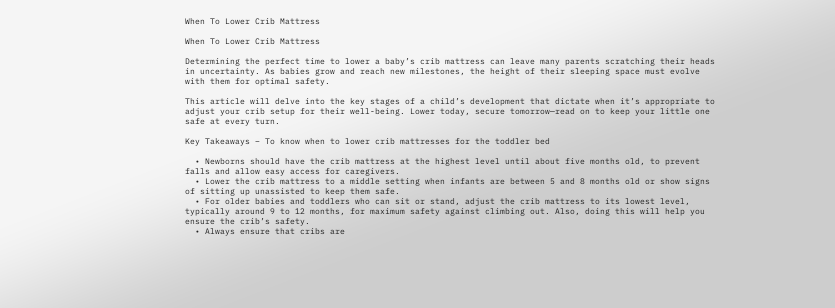When To Lower Crib Mattress

When To Lower Crib Mattress

Determining the perfect time to lower a baby’s crib mattress can leave many parents scratching their heads in uncertainty. As babies grow and reach new milestones, the height of their sleeping space must evolve with them for optimal safety.

This article will delve into the key stages of a child’s development that dictate when it’s appropriate to adjust your crib setup for their well-being. Lower today, secure tomorrow—read on to keep your little one safe at every turn.

Key Takeaways – To know when to lower crib mattresses for the toddler bed

  • Newborns should have the crib mattress at the highest level until about five months old, to prevent falls and allow easy access for caregivers.
  • Lower the crib mattress to a middle setting when infants are between 5 and 8 months old or show signs of sitting up unassisted to keep them safe.
  • For older babies and toddlers who can sit or stand, adjust the crib mattress to its lowest level, typically around 9 to 12 months, for maximum safety against climbing out. Also, doing this will help you ensure the crib’s safety.
  • Always ensure that cribs are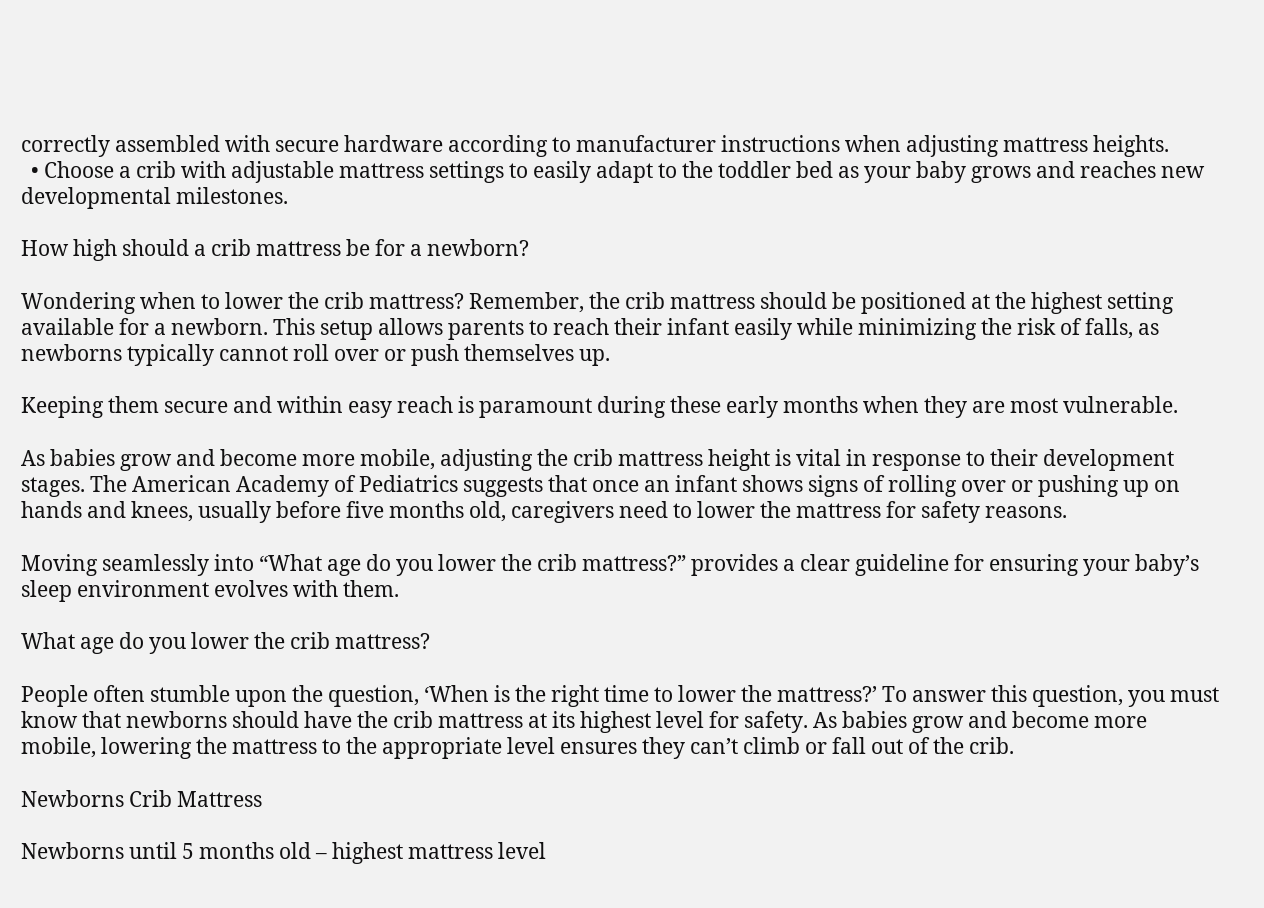correctly assembled with secure hardware according to manufacturer instructions when adjusting mattress heights.
  • Choose a crib with adjustable mattress settings to easily adapt to the toddler bed as your baby grows and reaches new developmental milestones.

How high should a crib mattress be for a newborn?

Wondering when to lower the crib mattress? Remember, the crib mattress should be positioned at the highest setting available for a newborn. This setup allows parents to reach their infant easily while minimizing the risk of falls, as newborns typically cannot roll over or push themselves up.

Keeping them secure and within easy reach is paramount during these early months when they are most vulnerable.

As babies grow and become more mobile, adjusting the crib mattress height is vital in response to their development stages. The American Academy of Pediatrics suggests that once an infant shows signs of rolling over or pushing up on hands and knees, usually before five months old, caregivers need to lower the mattress for safety reasons.

Moving seamlessly into “What age do you lower the crib mattress?” provides a clear guideline for ensuring your baby’s sleep environment evolves with them.

What age do you lower the crib mattress?

People often stumble upon the question, ‘When is the right time to lower the mattress?’ To answer this question, you must know that newborns should have the crib mattress at its highest level for safety. As babies grow and become more mobile, lowering the mattress to the appropriate level ensures they can’t climb or fall out of the crib.

Newborns Crib Mattress

Newborns until 5 months old – highest mattress level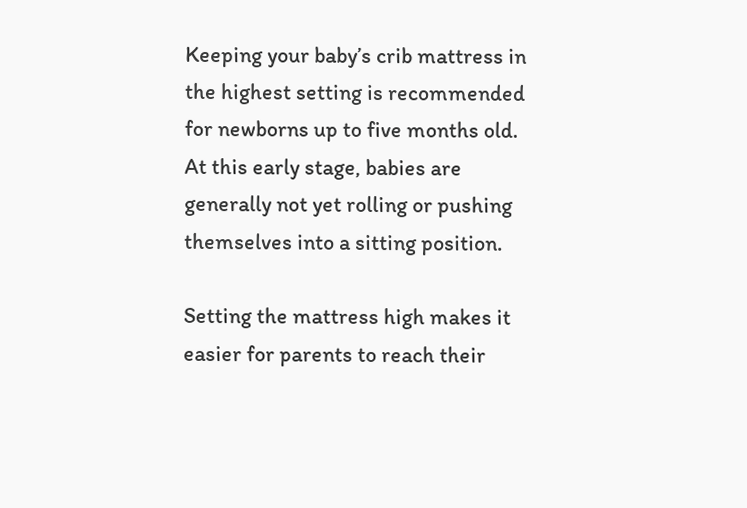Keeping your baby’s crib mattress in the highest setting is recommended for newborns up to five months old. At this early stage, babies are generally not yet rolling or pushing themselves into a sitting position.

Setting the mattress high makes it easier for parents to reach their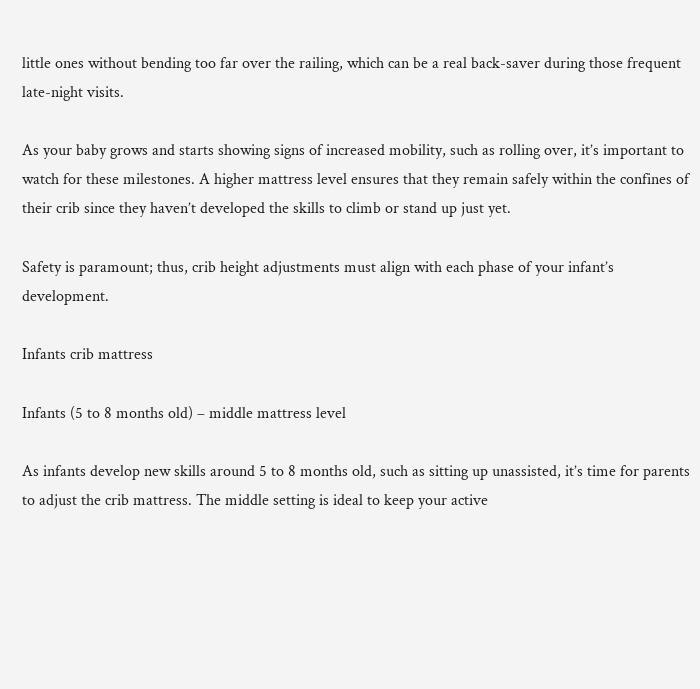little ones without bending too far over the railing, which can be a real back-saver during those frequent late-night visits.

As your baby grows and starts showing signs of increased mobility, such as rolling over, it’s important to watch for these milestones. A higher mattress level ensures that they remain safely within the confines of their crib since they haven’t developed the skills to climb or stand up just yet.

Safety is paramount; thus, crib height adjustments must align with each phase of your infant’s development.

Infants crib mattress

Infants (5 to 8 months old) – middle mattress level

As infants develop new skills around 5 to 8 months old, such as sitting up unassisted, it’s time for parents to adjust the crib mattress. The middle setting is ideal to keep your active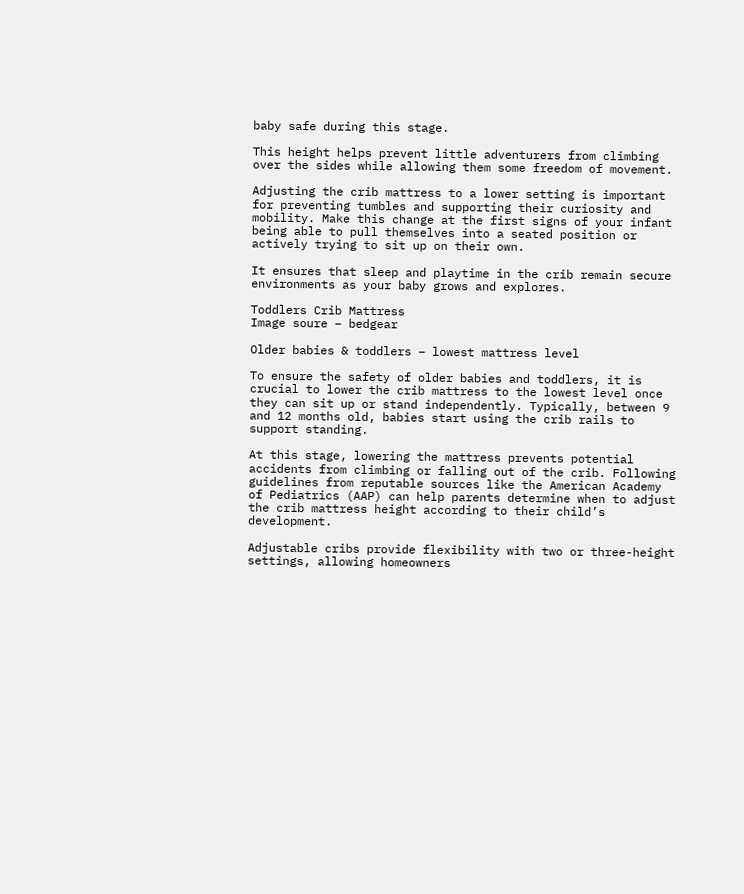baby safe during this stage.

This height helps prevent little adventurers from climbing over the sides while allowing them some freedom of movement.

Adjusting the crib mattress to a lower setting is important for preventing tumbles and supporting their curiosity and mobility. Make this change at the first signs of your infant being able to pull themselves into a seated position or actively trying to sit up on their own.

It ensures that sleep and playtime in the crib remain secure environments as your baby grows and explores.

Toddlers Crib Mattress
Image soure – bedgear

Older babies & toddlers – lowest mattress level

To ensure the safety of older babies and toddlers, it is crucial to lower the crib mattress to the lowest level once they can sit up or stand independently. Typically, between 9 and 12 months old, babies start using the crib rails to support standing.

At this stage, lowering the mattress prevents potential accidents from climbing or falling out of the crib. Following guidelines from reputable sources like the American Academy of Pediatrics (AAP) can help parents determine when to adjust the crib mattress height according to their child’s development.

Adjustable cribs provide flexibility with two or three-height settings, allowing homeowners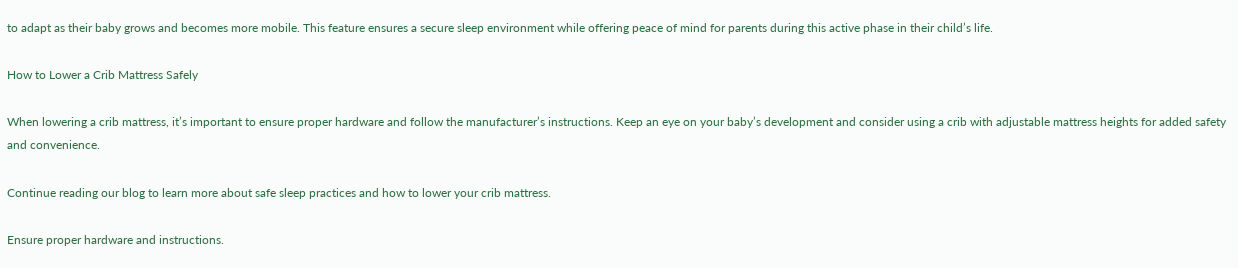to adapt as their baby grows and becomes more mobile. This feature ensures a secure sleep environment while offering peace of mind for parents during this active phase in their child’s life.

How to Lower a Crib Mattress Safely

When lowering a crib mattress, it’s important to ensure proper hardware and follow the manufacturer’s instructions. Keep an eye on your baby’s development and consider using a crib with adjustable mattress heights for added safety and convenience.

Continue reading our blog to learn more about safe sleep practices and how to lower your crib mattress.

Ensure proper hardware and instructions.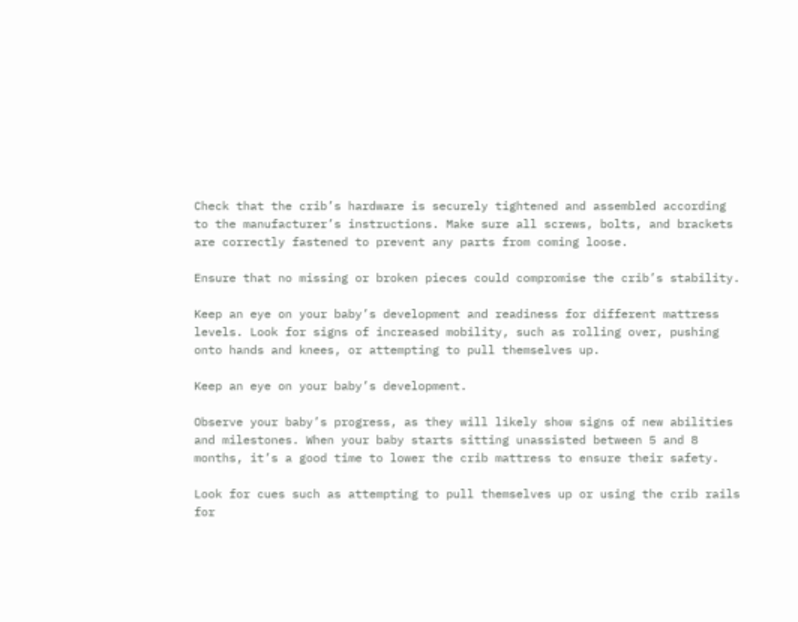Check that the crib’s hardware is securely tightened and assembled according to the manufacturer’s instructions. Make sure all screws, bolts, and brackets are correctly fastened to prevent any parts from coming loose.

Ensure that no missing or broken pieces could compromise the crib’s stability.

Keep an eye on your baby’s development and readiness for different mattress levels. Look for signs of increased mobility, such as rolling over, pushing onto hands and knees, or attempting to pull themselves up.

Keep an eye on your baby’s development.

Observe your baby’s progress, as they will likely show signs of new abilities and milestones. When your baby starts sitting unassisted between 5 and 8 months, it’s a good time to lower the crib mattress to ensure their safety.

Look for cues such as attempting to pull themselves up or using the crib rails for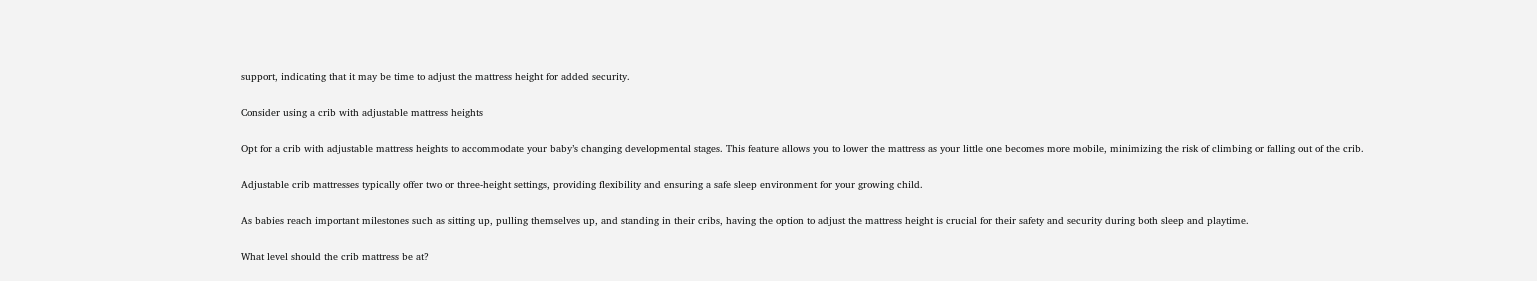support, indicating that it may be time to adjust the mattress height for added security.

Consider using a crib with adjustable mattress heights

Opt for a crib with adjustable mattress heights to accommodate your baby’s changing developmental stages. This feature allows you to lower the mattress as your little one becomes more mobile, minimizing the risk of climbing or falling out of the crib.

Adjustable crib mattresses typically offer two or three-height settings, providing flexibility and ensuring a safe sleep environment for your growing child.

As babies reach important milestones such as sitting up, pulling themselves up, and standing in their cribs, having the option to adjust the mattress height is crucial for their safety and security during both sleep and playtime.

What level should the crib mattress be at?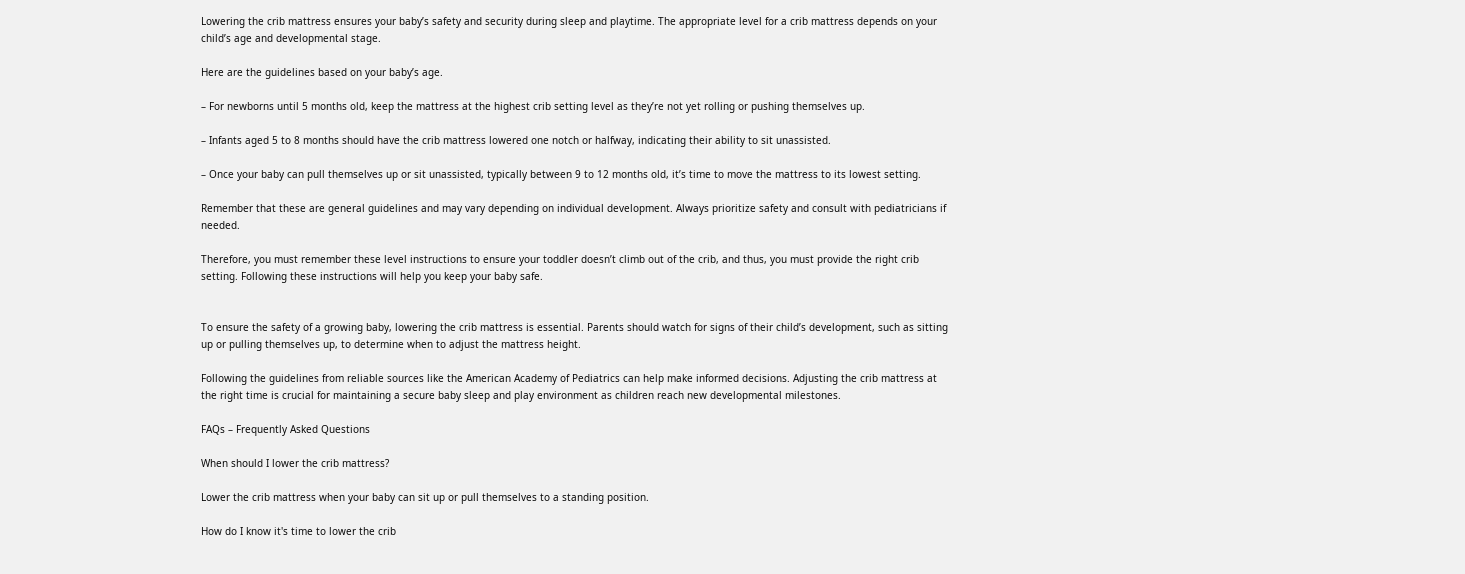Lowering the crib mattress ensures your baby’s safety and security during sleep and playtime. The appropriate level for a crib mattress depends on your child’s age and developmental stage.

Here are the guidelines based on your baby’s age.

– For newborns until 5 months old, keep the mattress at the highest crib setting level as they’re not yet rolling or pushing themselves up.

– Infants aged 5 to 8 months should have the crib mattress lowered one notch or halfway, indicating their ability to sit unassisted.

– Once your baby can pull themselves up or sit unassisted, typically between 9 to 12 months old, it’s time to move the mattress to its lowest setting.

Remember that these are general guidelines and may vary depending on individual development. Always prioritize safety and consult with pediatricians if needed.

Therefore, you must remember these level instructions to ensure your toddler doesn’t climb out of the crib, and thus, you must provide the right crib setting. Following these instructions will help you keep your baby safe.


To ensure the safety of a growing baby, lowering the crib mattress is essential. Parents should watch for signs of their child’s development, such as sitting up or pulling themselves up, to determine when to adjust the mattress height.

Following the guidelines from reliable sources like the American Academy of Pediatrics can help make informed decisions. Adjusting the crib mattress at the right time is crucial for maintaining a secure baby sleep and play environment as children reach new developmental milestones.

FAQs – Frequently Asked Questions

When should I lower the crib mattress?

Lower the crib mattress when your baby can sit up or pull themselves to a standing position.

How do I know it's time to lower the crib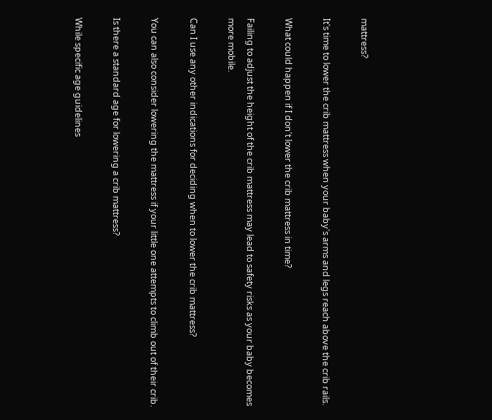mattress?

It's time to lower the crib mattress when your baby's arms and legs reach above the crib rails.

What could happen if I don't lower the crib mattress in time?

Failing to adjust the height of the crib mattress may lead to safety risks as your baby becomes more mobile.

Can I use any other indications for deciding when to lower the crib mattress?

You can also consider lowering the mattress if your little one attempts to climb out of their crib.

Is there a standard age for lowering a crib mattress?

While specific age guidelines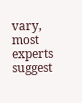vary, most experts suggest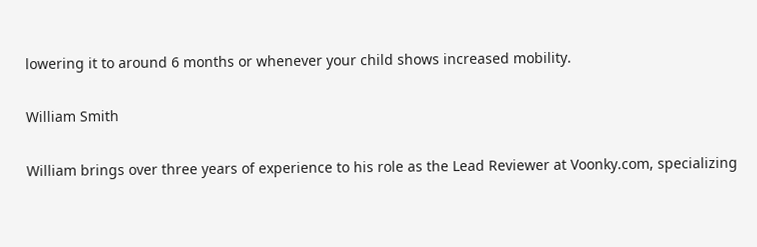lowering it to around 6 months or whenever your child shows increased mobility.

William Smith

William brings over three years of experience to his role as the Lead Reviewer at Voonky.com, specializing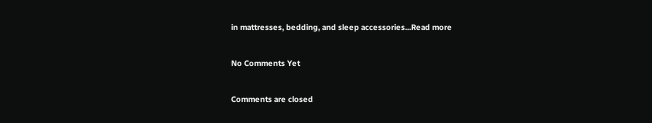in mattresses, bedding, and sleep accessories...Read more

No Comments Yet

Comments are closed